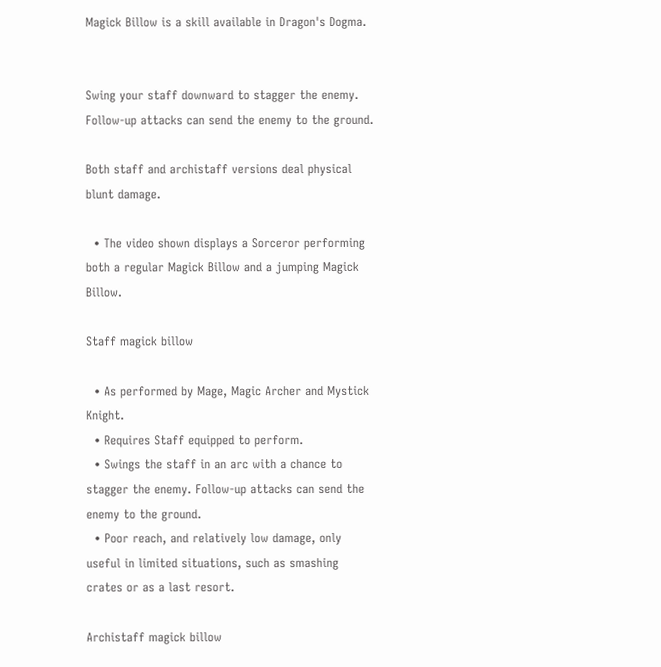Magick Billow is a skill available in Dragon's Dogma.


Swing your staff downward to stagger the enemy. Follow-up attacks can send the enemy to the ground.

Both staff and archistaff versions deal physical blunt damage.

  • The video shown displays a Sorceror performing both a regular Magick Billow and a jumping Magick Billow.

Staff magick billow

  • As performed by Mage, Magic Archer and Mystick Knight.
  • Requires Staff equipped to perform.
  • Swings the staff in an arc with a chance to stagger the enemy. Follow-up attacks can send the enemy to the ground.
  • Poor reach, and relatively low damage, only useful in limited situations, such as smashing crates or as a last resort.

Archistaff magick billow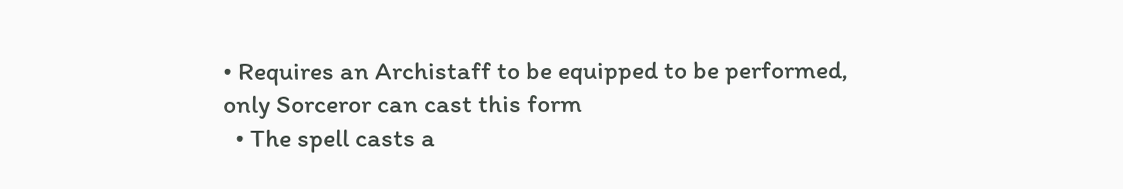• Requires an Archistaff to be equipped to be performed, only Sorceror can cast this form
  • The spell casts a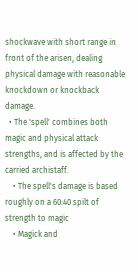shockwave with short range in front of the arisen, dealing physical damage with reasonable knockdown or knockback damage.
  • The 'spell' combines both magic and physical attack strengths, and is affected by the carried archistaff.
    • The spell's damage is based roughly on a 60:40 spilt of strength to magic
    • Magick and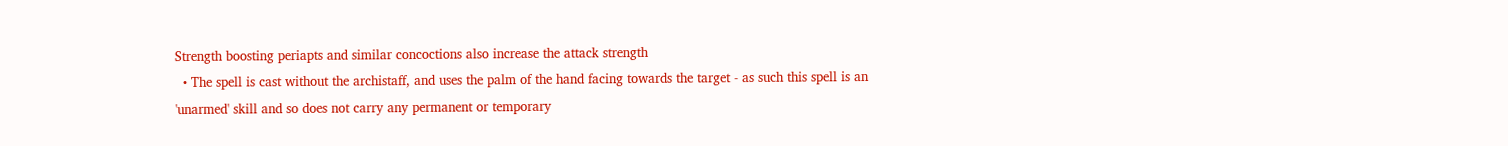Strength boosting periapts and similar concoctions also increase the attack strength
  • The spell is cast without the archistaff, and uses the palm of the hand facing towards the target - as such this spell is an 'unarmed' skill and so does not carry any permanent or temporary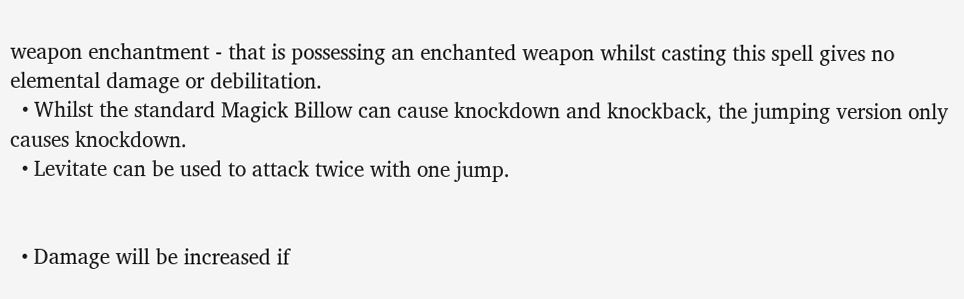weapon enchantment - that is possessing an enchanted weapon whilst casting this spell gives no elemental damage or debilitation.
  • Whilst the standard Magick Billow can cause knockdown and knockback, the jumping version only causes knockdown.
  • Levitate can be used to attack twice with one jump.


  • Damage will be increased if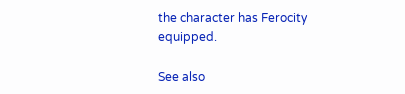the character has Ferocity equipped.

See also